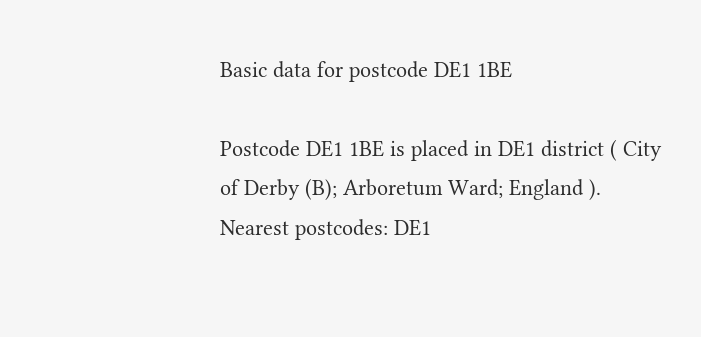Basic data for postcode DE1 1BE

Postcode DE1 1BE is placed in DE1 district ( City of Derby (B); Arboretum Ward; England ).
Nearest postcodes: DE1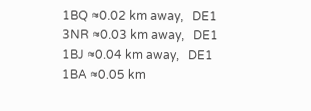1BQ ≈0.02 km away,   DE1 3NR ≈0.03 km away,   DE1 1BJ ≈0.04 km away,   DE1 1BA ≈0.05 km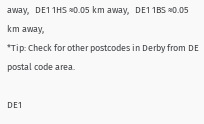away,   DE1 1HS ≈0.05 km away,   DE1 1BS ≈0.05 km away,
*Tip: Check for other postcodes in Derby from DE postal code area.

DE1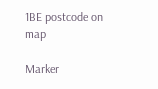1BE postcode on map

Marker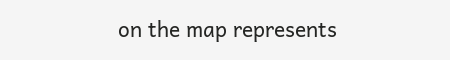on the map represents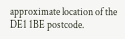approximate location of the DE1 1BE postcode.